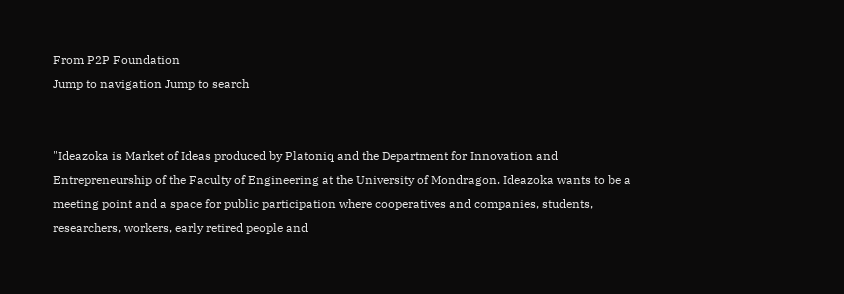From P2P Foundation
Jump to navigation Jump to search


"Ideazoka is Market of Ideas produced by Platoniq and the Department for Innovation and Entrepreneurship of the Faculty of Engineering at the University of Mondragon. Ideazoka wants to be a meeting point and a space for public participation where cooperatives and companies, students, researchers, workers, early retired people and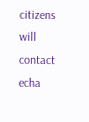citizens will contact echa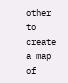other to create a map of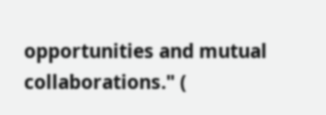opportunities and mutual collaborations." (